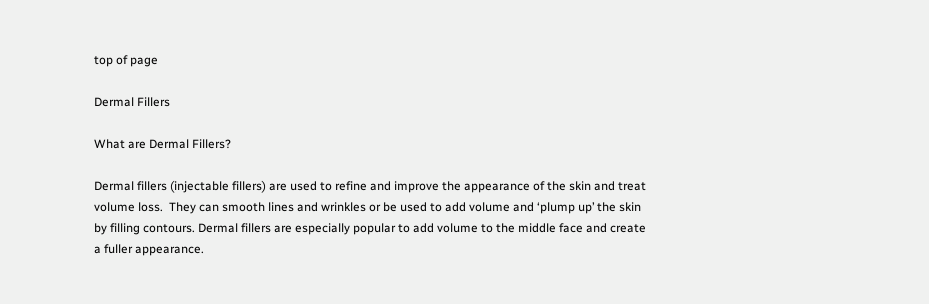top of page

Dermal Fillers

What are Dermal Fillers?

Dermal fillers (injectable fillers) are used to refine and improve the appearance of the skin and treat volume loss.  They can smooth lines and wrinkles or be used to add volume and ‘plump up’ the skin by filling contours. Dermal fillers are especially popular to add volume to the middle face and create a fuller appearance.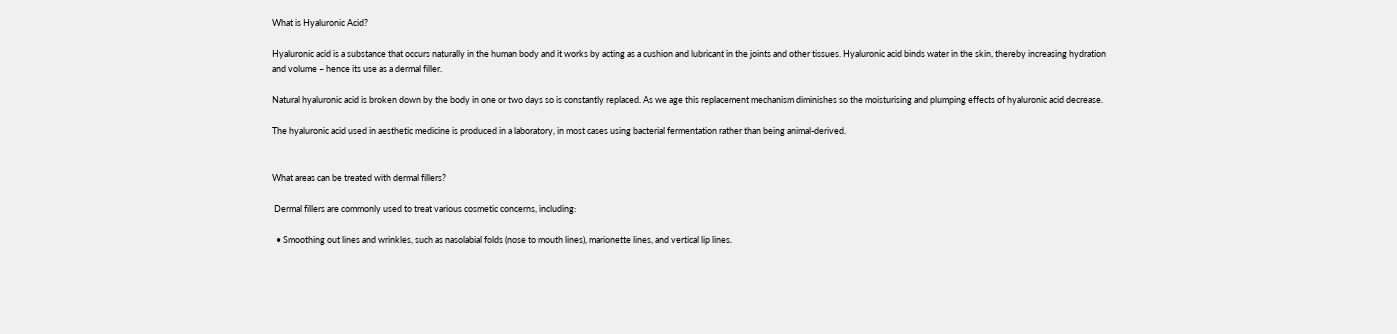What is Hyaluronic Acid?

Hyaluronic acid is a substance that occurs naturally in the human body and it works by acting as a cushion and lubricant in the joints and other tissues. Hyaluronic acid binds water in the skin, thereby increasing hydration and volume – hence its use as a dermal filler.

Natural hyaluronic acid is broken down by the body in one or two days so is constantly replaced. As we age this replacement mechanism diminishes so the moisturising and plumping effects of hyaluronic acid decrease.

The hyaluronic acid used in aesthetic medicine is produced in a laboratory, in most cases using bacterial fermentation rather than being animal-derived.


What areas can be treated with dermal fillers?

 Dermal fillers are commonly used to treat various cosmetic concerns, including:

  • Smoothing out lines and wrinkles, such as nasolabial folds (nose to mouth lines), marionette lines, and vertical lip lines.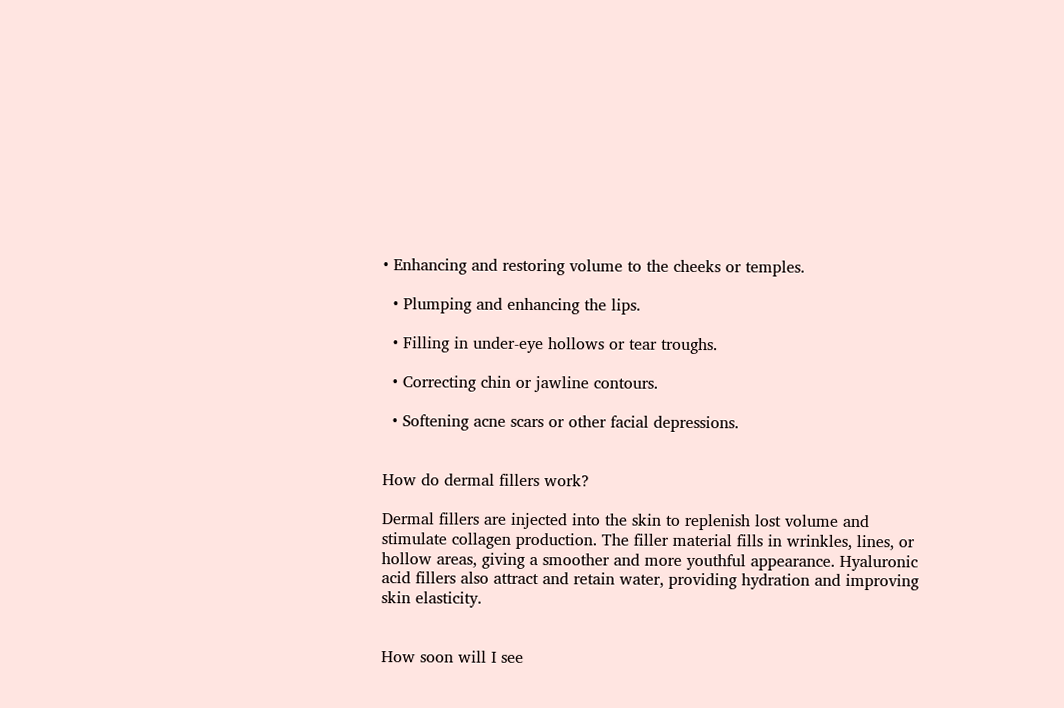• Enhancing and restoring volume to the cheeks or temples.

  • Plumping and enhancing the lips.

  • Filling in under-eye hollows or tear troughs.

  • Correcting chin or jawline contours.

  • Softening acne scars or other facial depressions.


How do dermal fillers work?

Dermal fillers are injected into the skin to replenish lost volume and stimulate collagen production. The filler material fills in wrinkles, lines, or hollow areas, giving a smoother and more youthful appearance. Hyaluronic acid fillers also attract and retain water, providing hydration and improving skin elasticity.


How soon will I see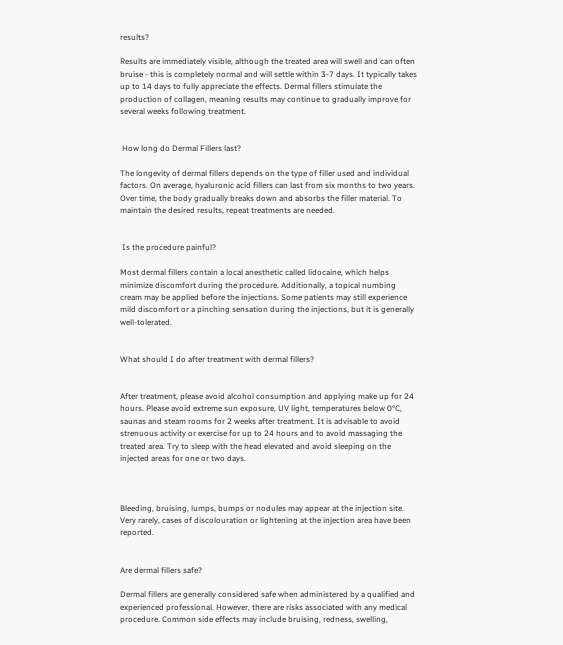results?

Results are immediately visible, although the treated area will swell and can often bruise - this is completely normal and will settle within 3-7 days. It typically takes up to 14 days to fully appreciate the effects. Dermal fillers stimulate the production of collagen, meaning results may continue to gradually improve for several weeks following treatment.


 How long do Dermal Fillers last?

The longevity of dermal fillers depends on the type of filler used and individual factors. On average, hyaluronic acid fillers can last from six months to two years. Over time, the body gradually breaks down and absorbs the filler material. To maintain the desired results, repeat treatments are needed.


 Is the procedure painful?

Most dermal fillers contain a local anesthetic called lidocaine, which helps minimize discomfort during the procedure. Additionally, a topical numbing cream may be applied before the injections. Some patients may still experience mild discomfort or a pinching sensation during the injections, but it is generally well-tolerated.


What should I do after treatment with dermal fillers?


After treatment, please avoid alcohol consumption and applying make up for 24 hours. Please avoid extreme sun exposure, UV light, temperatures below 0°C, saunas and steam rooms for 2 weeks after treatment. It is advisable to avoid strenuous activity or exercise for up to 24 hours and to avoid massaging the treated area. Try to sleep with the head elevated and avoid sleeping on the injected areas for one or two days.



Bleeding, bruising, lumps, bumps or nodules may appear at the injection site. Very rarely, cases of discolouration or lightening at the injection area have been reported.


Are dermal fillers safe?

Dermal fillers are generally considered safe when administered by a qualified and experienced professional. However, there are risks associated with any medical procedure. Common side effects may include bruising, redness, swelling,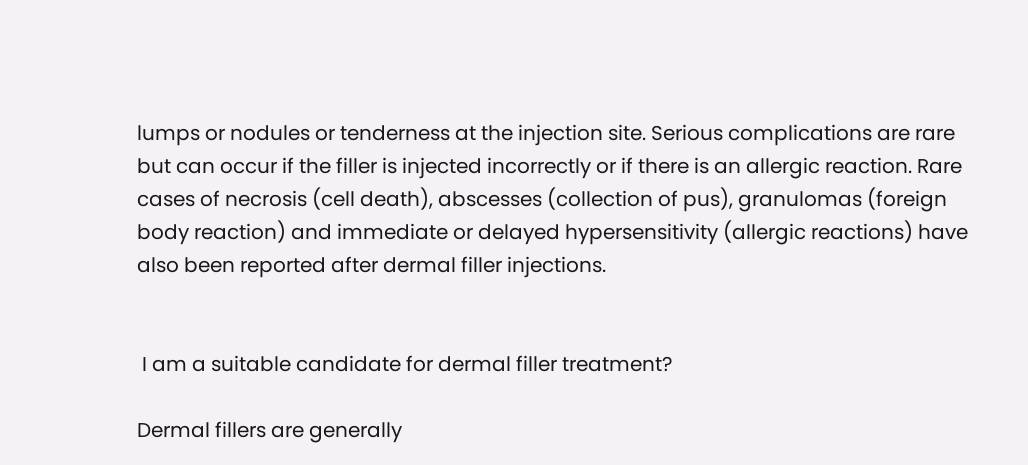lumps or nodules or tenderness at the injection site. Serious complications are rare but can occur if the filler is injected incorrectly or if there is an allergic reaction. Rare cases of necrosis (cell death), abscesses (collection of pus), granulomas (foreign body reaction) and immediate or delayed hypersensitivity (allergic reactions) have also been reported after dermal filler injections.


 I am a suitable candidate for dermal filler treatment?

Dermal fillers are generally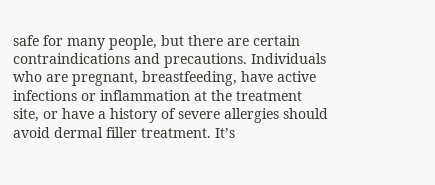safe for many people, but there are certain contraindications and precautions. Individuals who are pregnant, breastfeeding, have active infections or inflammation at the treatment site, or have a history of severe allergies should avoid dermal filler treatment. It’s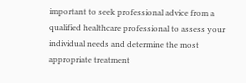important to seek professional advice from a qualified healthcare professional to assess your individual needs and determine the most appropriate treatment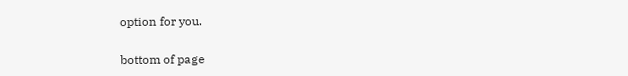option for you.

bottom of page